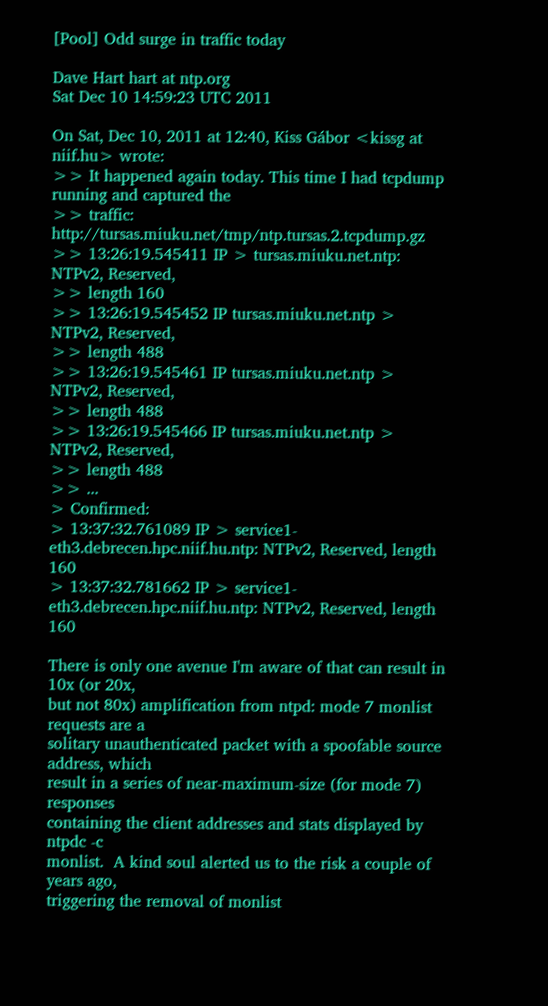[Pool] Odd surge in traffic today

Dave Hart hart at ntp.org
Sat Dec 10 14:59:23 UTC 2011

On Sat, Dec 10, 2011 at 12:40, Kiss Gábor <kissg at niif.hu> wrote:
>> It happened again today. This time I had tcpdump running and captured the
>> traffic: http://tursas.miuku.net/tmp/ntp.tursas.2.tcpdump.gz
>> 13:26:19.545411 IP > tursas.miuku.net.ntp: NTPv2, Reserved,
>> length 160
>> 13:26:19.545452 IP tursas.miuku.net.ntp > NTPv2, Reserved,
>> length 488
>> 13:26:19.545461 IP tursas.miuku.net.ntp > NTPv2, Reserved,
>> length 488
>> 13:26:19.545466 IP tursas.miuku.net.ntp > NTPv2, Reserved,
>> length 488
>> ...
> Confirmed:
> 13:37:32.761089 IP > service1-eth3.debrecen.hpc.niif.hu.ntp: NTPv2, Reserved, length 160
> 13:37:32.781662 IP > service1-eth3.debrecen.hpc.niif.hu.ntp: NTPv2, Reserved, length 160

There is only one avenue I'm aware of that can result in 10x (or 20x,
but not 80x) amplification from ntpd: mode 7 monlist requests are a
solitary unauthenticated packet with a spoofable source address, which
result in a series of near-maximum-size (for mode 7) responses
containing the client addresses and stats displayed by ntpdc -c
monlist.  A kind soul alerted us to the risk a couple of years ago,
triggering the removal of monlist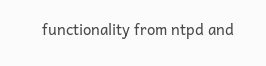functionality from ntpd and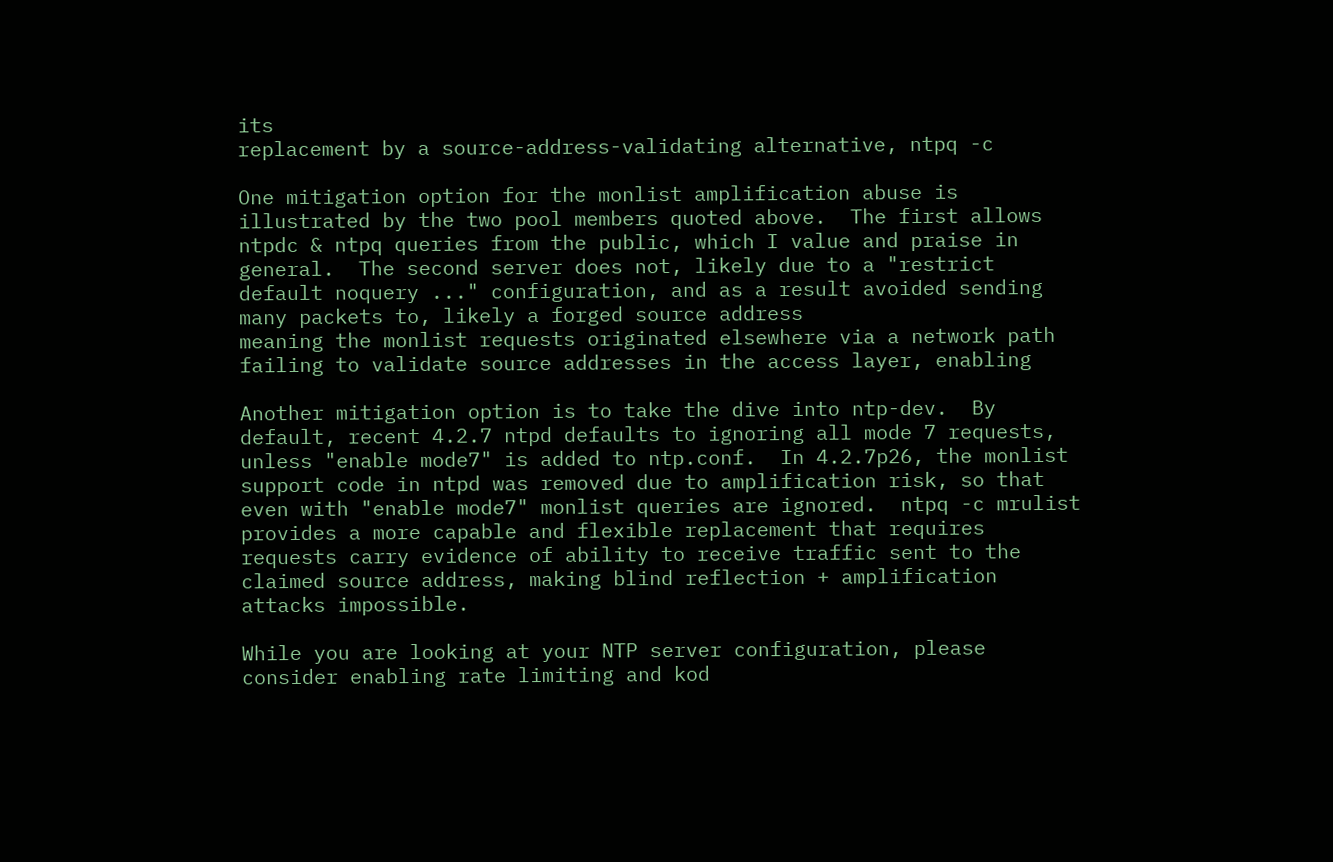its
replacement by a source-address-validating alternative, ntpq -c

One mitigation option for the monlist amplification abuse is
illustrated by the two pool members quoted above.  The first allows
ntpdc & ntpq queries from the public, which I value and praise in
general.  The second server does not, likely due to a "restrict
default noquery ..." configuration, and as a result avoided sending
many packets to, likely a forged source address
meaning the monlist requests originated elsewhere via a network path
failing to validate source addresses in the access layer, enabling

Another mitigation option is to take the dive into ntp-dev.  By
default, recent 4.2.7 ntpd defaults to ignoring all mode 7 requests,
unless "enable mode7" is added to ntp.conf.  In 4.2.7p26, the monlist
support code in ntpd was removed due to amplification risk, so that
even with "enable mode7" monlist queries are ignored.  ntpq -c mrulist
provides a more capable and flexible replacement that requires
requests carry evidence of ability to receive traffic sent to the
claimed source address, making blind reflection + amplification
attacks impossible.

While you are looking at your NTP server configuration, please
consider enabling rate limiting and kod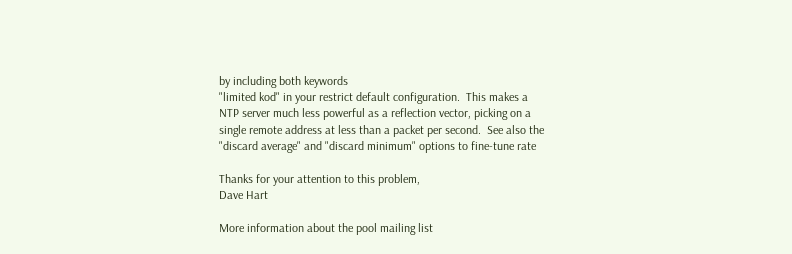by including both keywords
"limited kod" in your restrict default configuration.  This makes a
NTP server much less powerful as a reflection vector, picking on a
single remote address at less than a packet per second.  See also the
"discard average" and "discard minimum" options to fine-tune rate

Thanks for your attention to this problem,
Dave Hart

More information about the pool mailing list